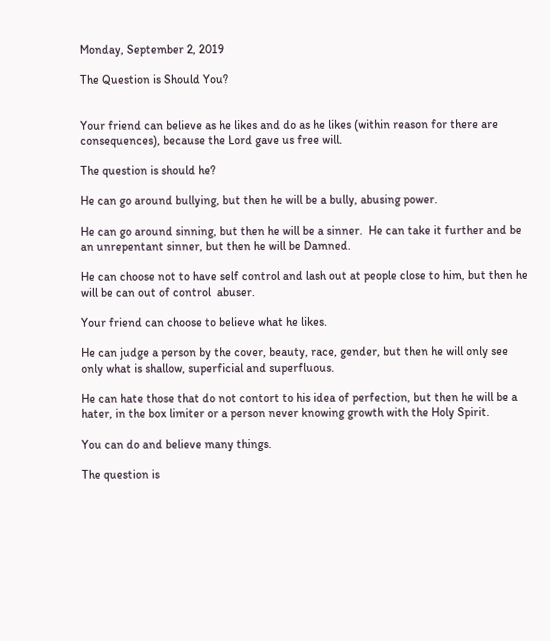Monday, September 2, 2019

The Question is Should You?


Your friend can believe as he likes and do as he likes (within reason for there are consequences), because the Lord gave us free will.

The question is should he?

He can go around bullying, but then he will be a bully, abusing power.

He can go around sinning, but then he will be a sinner.  He can take it further and be an unrepentant sinner, but then he will be Damned.

He can choose not to have self control and lash out at people close to him, but then he will be can out of control  abuser.

Your friend can choose to believe what he likes.

He can judge a person by the cover, beauty, race, gender, but then he will only see only what is shallow, superficial and superfluous.

He can hate those that do not contort to his idea of perfection, but then he will be a hater, in the box limiter or a person never knowing growth with the Holy Spirit.

You can do and believe many things.

The question is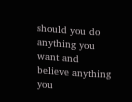should you do anything you want and believe anything you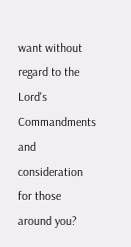want without regard to the Lord's Commandments and consideration for those around you?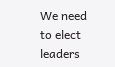We need to elect leaders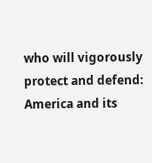who will vigorously protect and defend:      America and its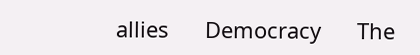allies      Democracy      The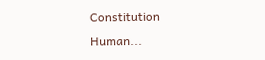Constitution      Human...